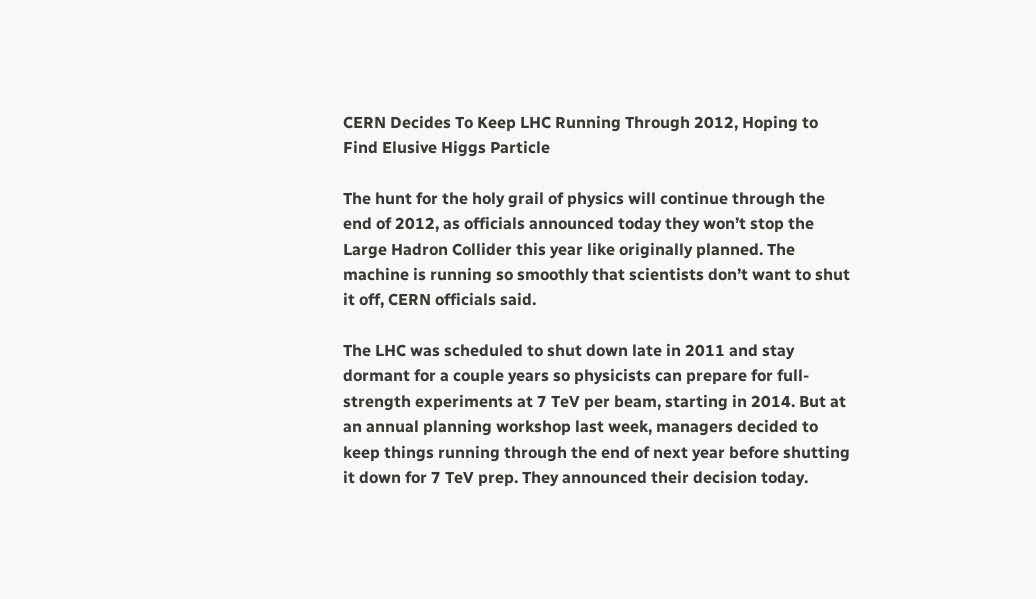CERN Decides To Keep LHC Running Through 2012, Hoping to Find Elusive Higgs Particle

The hunt for the holy grail of physics will continue through the end of 2012, as officials announced today they won’t stop the Large Hadron Collider this year like originally planned. The machine is running so smoothly that scientists don’t want to shut it off, CERN officials said.

The LHC was scheduled to shut down late in 2011 and stay dormant for a couple years so physicists can prepare for full-strength experiments at 7 TeV per beam, starting in 2014. But at an annual planning workshop last week, managers decided to keep things running through the end of next year before shutting it down for 7 TeV prep. They announced their decision today.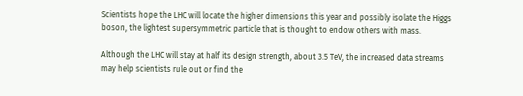Scientists hope the LHC will locate the higher dimensions this year and possibly isolate the Higgs boson, the lightest supersymmetric particle that is thought to endow others with mass.

Although the LHC will stay at half its design strength, about 3.5 TeV, the increased data streams may help scientists rule out or find the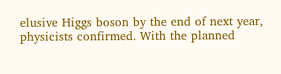elusive Higgs boson by the end of next year, physicists confirmed. With the planned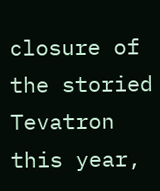closure of the storied Tevatron this year,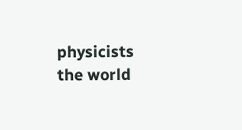physicists the world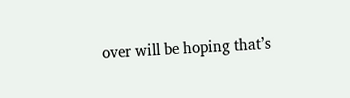over will be hoping that’s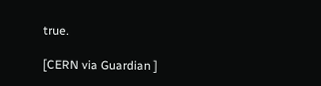true.

[CERN via Guardian ]